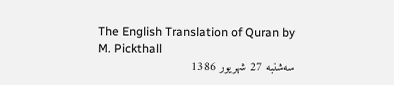The English Translation of Quran by M. Pickthall
سه‌شنبه 27 شهریور 1386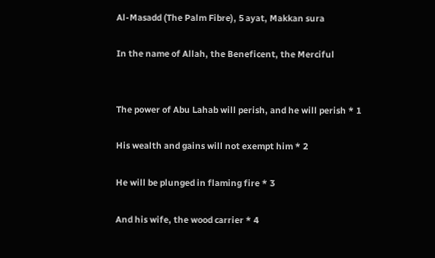Al-Masadd (The Palm Fibre), 5 ayat, Makkan sura

In the name of Allah, the Beneficent, the Merciful


The power of Abu Lahab will perish, and he will perish * 1

His wealth and gains will not exempt him * 2

He will be plunged in flaming fire * 3

And his wife, the wood carrier * 4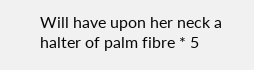Will have upon her neck a halter of palm fibre * 5